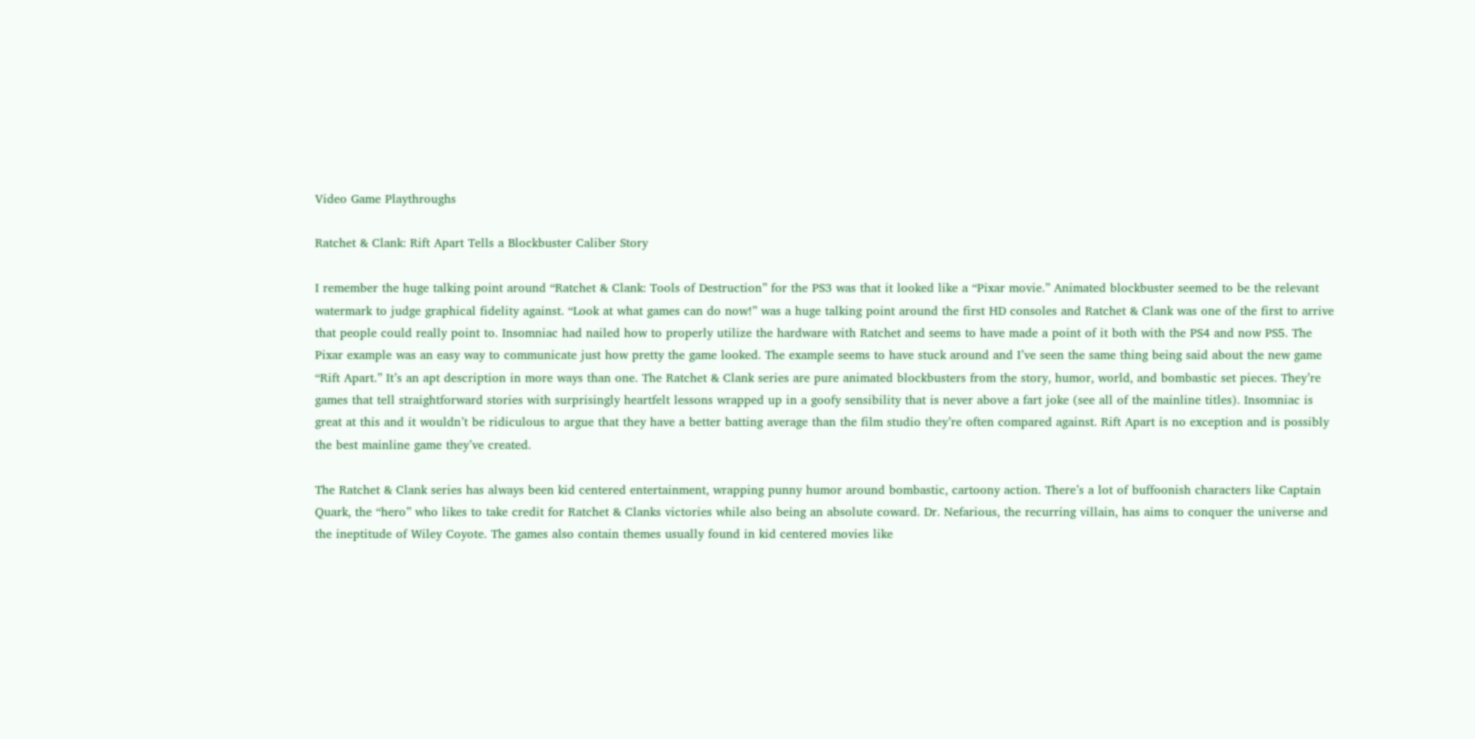Video Game Playthroughs

Ratchet & Clank: Rift Apart Tells a Blockbuster Caliber Story

I remember the huge talking point around “Ratchet & Clank: Tools of Destruction” for the PS3 was that it looked like a “Pixar movie.” Animated blockbuster seemed to be the relevant watermark to judge graphical fidelity against. “Look at what games can do now!” was a huge talking point around the first HD consoles and Ratchet & Clank was one of the first to arrive that people could really point to. Insomniac had nailed how to properly utilize the hardware with Ratchet and seems to have made a point of it both with the PS4 and now PS5. The Pixar example was an easy way to communicate just how pretty the game looked. The example seems to have stuck around and I’ve seen the same thing being said about the new game “Rift Apart.” It’s an apt description in more ways than one. The Ratchet & Clank series are pure animated blockbusters from the story, humor, world, and bombastic set pieces. They’re games that tell straightforward stories with surprisingly heartfelt lessons wrapped up in a goofy sensibility that is never above a fart joke (see all of the mainline titles). Insomniac is great at this and it wouldn’t be ridiculous to argue that they have a better batting average than the film studio they’re often compared against. Rift Apart is no exception and is possibly the best mainline game they’ve created.

The Ratchet & Clank series has always been kid centered entertainment, wrapping punny humor around bombastic, cartoony action. There’s a lot of buffoonish characters like Captain Quark, the “hero” who likes to take credit for Ratchet & Clanks victories while also being an absolute coward. Dr. Nefarious, the recurring villain, has aims to conquer the universe and the ineptitude of Wiley Coyote. The games also contain themes usually found in kid centered movies like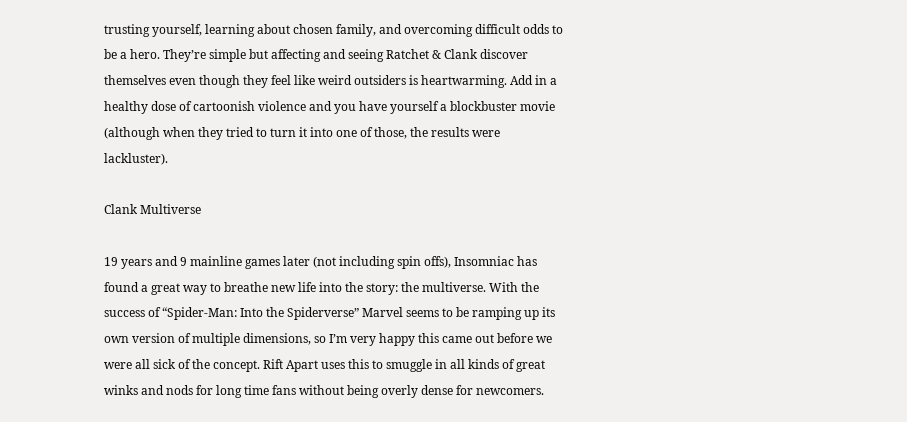trusting yourself, learning about chosen family, and overcoming difficult odds to be a hero. They’re simple but affecting and seeing Ratchet & Clank discover themselves even though they feel like weird outsiders is heartwarming. Add in a healthy dose of cartoonish violence and you have yourself a blockbuster movie (although when they tried to turn it into one of those, the results were lackluster).

Clank Multiverse

19 years and 9 mainline games later (not including spin offs), Insomniac has found a great way to breathe new life into the story: the multiverse. With the success of “Spider-Man: Into the Spiderverse” Marvel seems to be ramping up its own version of multiple dimensions, so I’m very happy this came out before we were all sick of the concept. Rift Apart uses this to smuggle in all kinds of great winks and nods for long time fans without being overly dense for newcomers.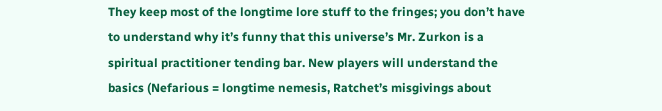They keep most of the longtime lore stuff to the fringes; you don’t have to understand why it’s funny that this universe’s Mr. Zurkon is a spiritual practitioner tending bar. New players will understand the basics (Nefarious = longtime nemesis, Ratchet’s misgivings about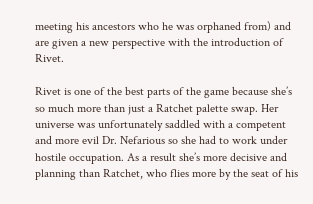meeting his ancestors who he was orphaned from) and are given a new perspective with the introduction of Rivet.

Rivet is one of the best parts of the game because she’s so much more than just a Ratchet palette swap. Her universe was unfortunately saddled with a competent and more evil Dr. Nefarious so she had to work under hostile occupation. As a result she’s more decisive and planning than Ratchet, who flies more by the seat of his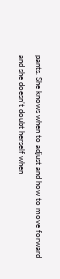pants. She knows when to adjust and how to move forward and she doesn’t doubt herself when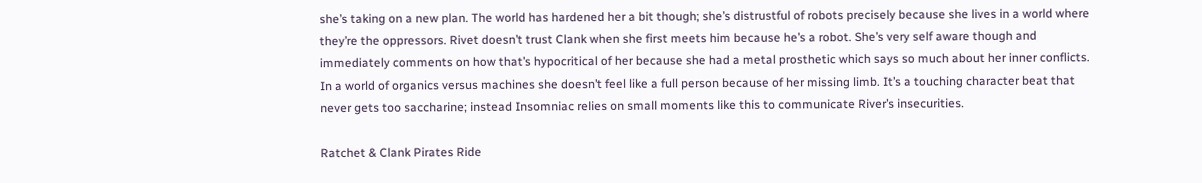she’s taking on a new plan. The world has hardened her a bit though; she’s distrustful of robots precisely because she lives in a world where they’re the oppressors. Rivet doesn’t trust Clank when she first meets him because he’s a robot. She’s very self aware though and immediately comments on how that’s hypocritical of her because she had a metal prosthetic which says so much about her inner conflicts. In a world of organics versus machines she doesn’t feel like a full person because of her missing limb. It’s a touching character beat that never gets too saccharine; instead Insomniac relies on small moments like this to communicate River’s insecurities.

Ratchet & Clank Pirates Ride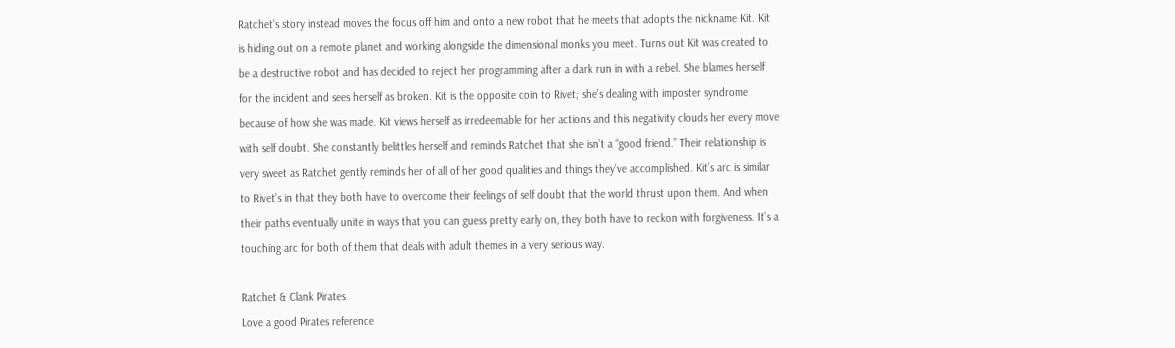Ratchet’s story instead moves the focus off him and onto a new robot that he meets that adopts the nickname Kit. Kit is hiding out on a remote planet and working alongside the dimensional monks you meet. Turns out Kit was created to be a destructive robot and has decided to reject her programming after a dark run in with a rebel. She blames herself for the incident and sees herself as broken. Kit is the opposite coin to Rivet; she’s dealing with imposter syndrome because of how she was made. Kit views herself as irredeemable for her actions and this negativity clouds her every move with self doubt. She constantly belittles herself and reminds Ratchet that she isn’t a “good friend.” Their relationship is very sweet as Ratchet gently reminds her of all of her good qualities and things they’ve accomplished. Kit’s arc is similar to Rivet’s in that they both have to overcome their feelings of self doubt that the world thrust upon them. And when their paths eventually unite in ways that you can guess pretty early on, they both have to reckon with forgiveness. It’s a touching arc for both of them that deals with adult themes in a very serious way.

Ratchet & Clank Pirates
Love a good Pirates reference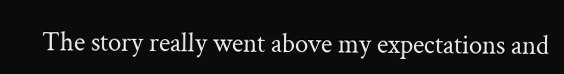The story really went above my expectations and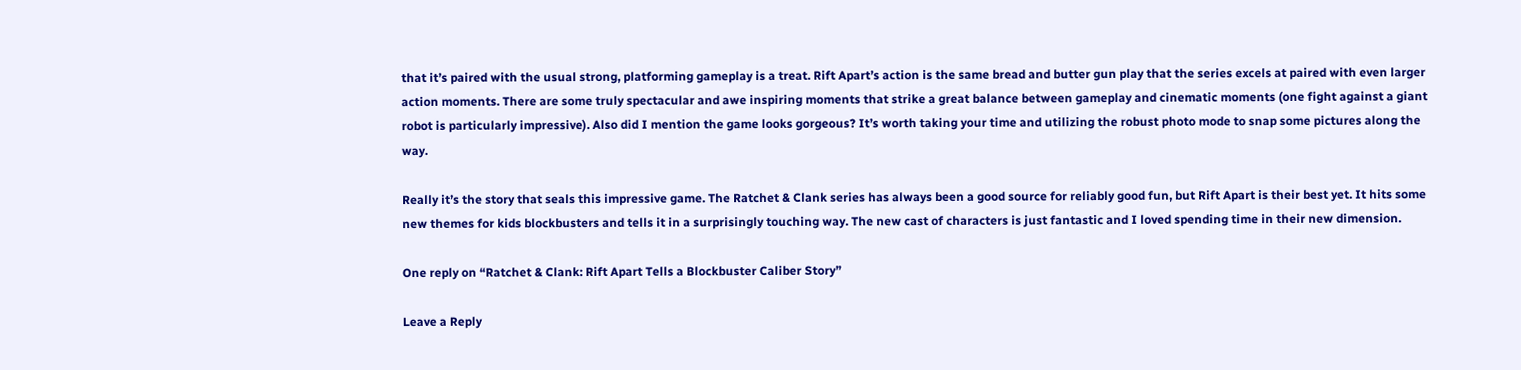that it’s paired with the usual strong, platforming gameplay is a treat. Rift Apart’s action is the same bread and butter gun play that the series excels at paired with even larger action moments. There are some truly spectacular and awe inspiring moments that strike a great balance between gameplay and cinematic moments (one fight against a giant robot is particularly impressive). Also did I mention the game looks gorgeous? It’s worth taking your time and utilizing the robust photo mode to snap some pictures along the way.

Really it’s the story that seals this impressive game. The Ratchet & Clank series has always been a good source for reliably good fun, but Rift Apart is their best yet. It hits some new themes for kids blockbusters and tells it in a surprisingly touching way. The new cast of characters is just fantastic and I loved spending time in their new dimension.

One reply on “Ratchet & Clank: Rift Apart Tells a Blockbuster Caliber Story”

Leave a Reply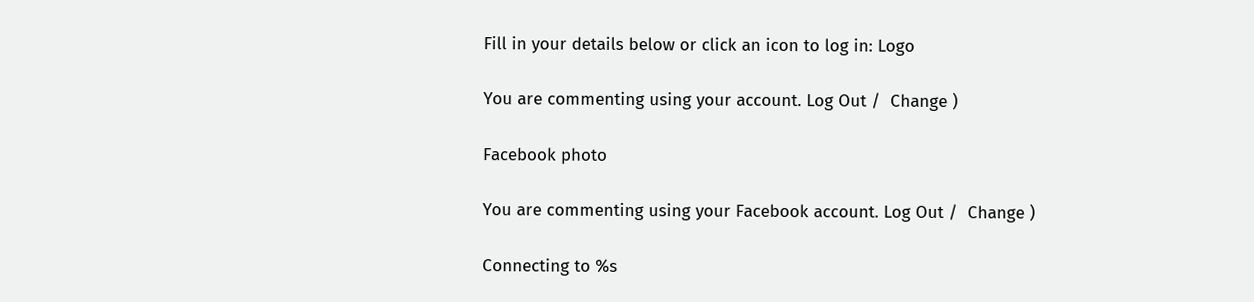Fill in your details below or click an icon to log in: Logo

You are commenting using your account. Log Out /  Change )

Facebook photo

You are commenting using your Facebook account. Log Out /  Change )

Connecting to %s